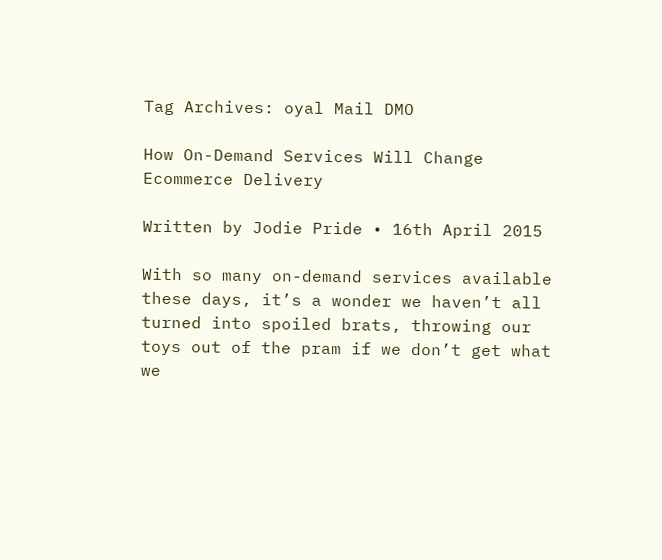Tag Archives: oyal Mail DMO

How On-Demand Services Will Change Ecommerce Delivery

Written by Jodie Pride • 16th April 2015

With so many on-demand services available these days, it’s a wonder we haven’t all turned into spoiled brats, throwing our toys out of the pram if we don’t get what we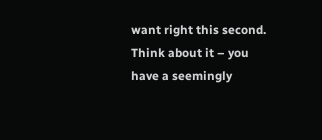want right this second. Think about it – you have a seemingly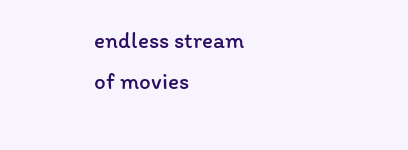endless stream of movies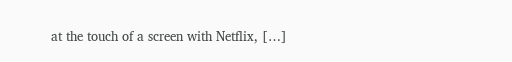at the touch of a screen with Netflix, […]